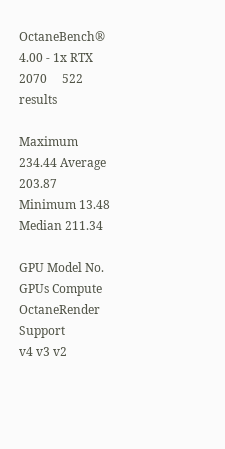OctaneBench® 4.00 - 1x RTX 2070     522 results

Maximum 234.44 Average 203.87
Minimum 13.48 Median 211.34

GPU Model No. GPUs Compute
OctaneRender Support
v4 v3 v2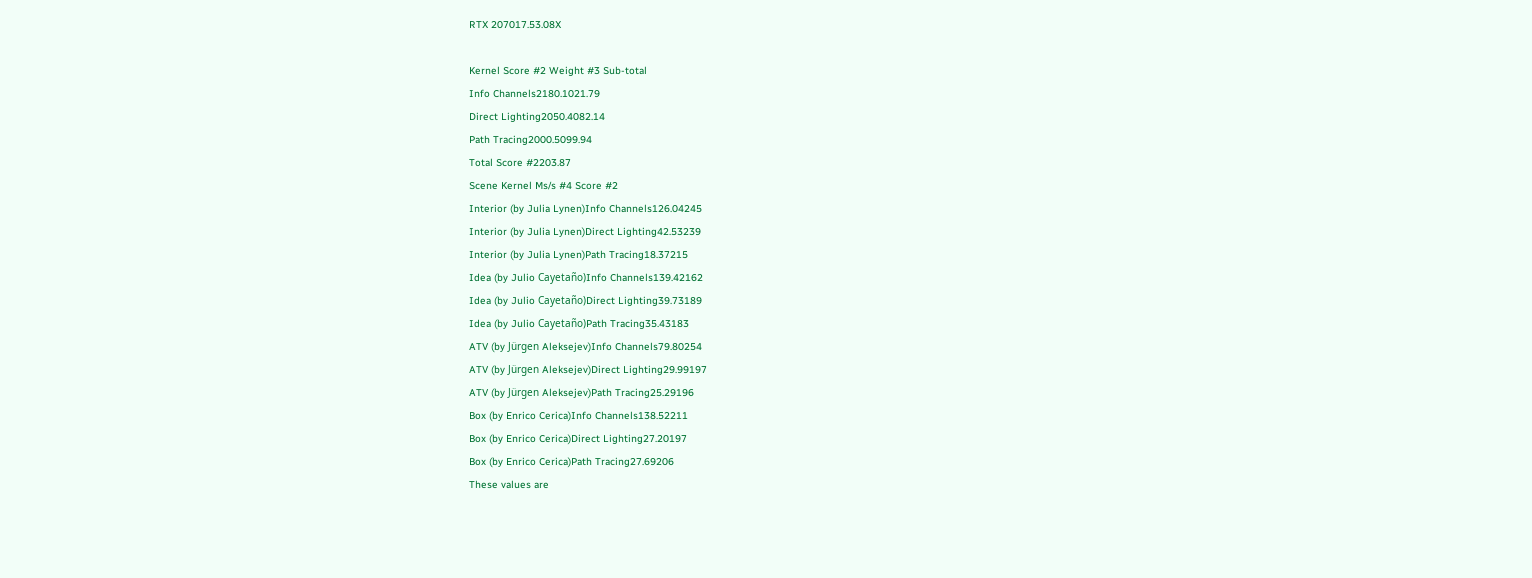RTX 207017.53.08X

Kernel Score #2 Weight #3 Sub-total
Info Channels2180.1021.79
Direct Lighting2050.4082.14
Path Tracing2000.5099.94
Total Score #2203.87
Scene Kernel Ms/s #4 Score #2
Interior (by Julia Lynen)Info Channels126.04245
Interior (by Julia Lynen)Direct Lighting42.53239
Interior (by Julia Lynen)Path Tracing18.37215
Idea (by Julio Cayetaño)Info Channels139.42162
Idea (by Julio Cayetaño)Direct Lighting39.73189
Idea (by Julio Cayetaño)Path Tracing35.43183
ATV (by Jürgen Aleksejev)Info Channels79.80254
ATV (by Jürgen Aleksejev)Direct Lighting29.99197
ATV (by Jürgen Aleksejev)Path Tracing25.29196
Box (by Enrico Cerica)Info Channels138.52211
Box (by Enrico Cerica)Direct Lighting27.20197
Box (by Enrico Cerica)Path Tracing27.69206
These values are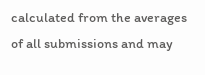calculated from the averages of all submissions and may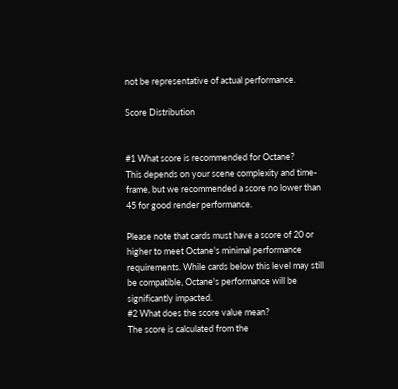not be representative of actual performance.

Score Distribution


#1 What score is recommended for Octane?
This depends on your scene complexity and time-frame, but we recommended a score no lower than 45 for good render performance.

Please note that cards must have a score of 20 or higher to meet Octane's minimal performance requirements. While cards below this level may still be compatible, Octane's performance will be significantly impacted.
#2 What does the score value mean?
The score is calculated from the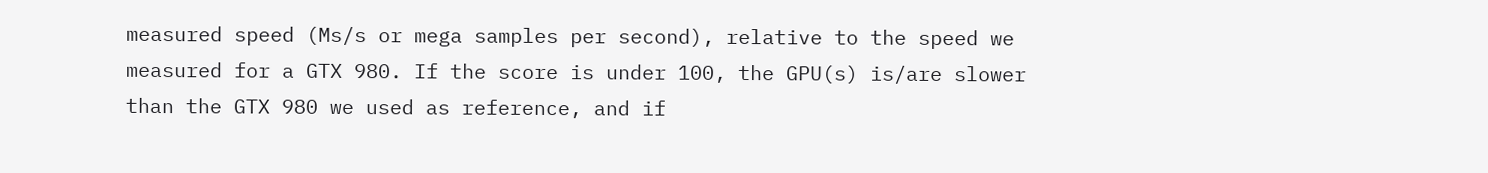measured speed (Ms/s or mega samples per second), relative to the speed we measured for a GTX 980. If the score is under 100, the GPU(s) is/are slower than the GTX 980 we used as reference, and if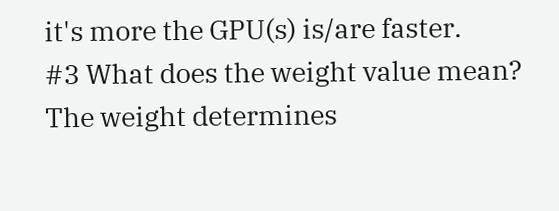it's more the GPU(s) is/are faster.
#3 What does the weight value mean?
The weight determines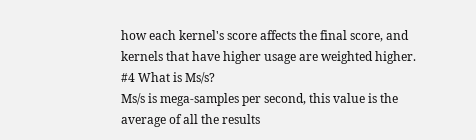how each kernel's score affects the final score, and kernels that have higher usage are weighted higher.
#4 What is Ms/s?
Ms/s is mega-samples per second, this value is the average of all the results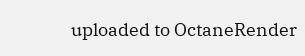uploaded to OctaneRender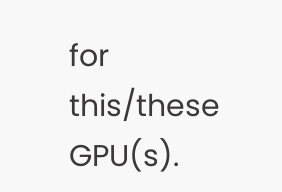for this/these GPU(s).